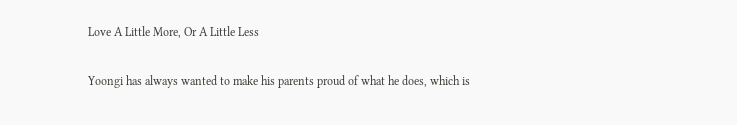Love A Little More, Or A Little Less

Yoongi has always wanted to make his parents proud of what he does, which is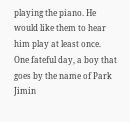playing the piano. He would like them to hear him play at least once.
One fateful day, a boy that goes by the name of Park Jimin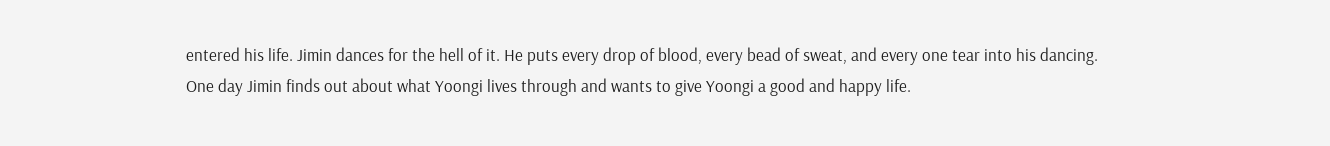entered his life. Jimin dances for the hell of it. He puts every drop of blood, every bead of sweat, and every one tear into his dancing.
One day Jimin finds out about what Yoongi lives through and wants to give Yoongi a good and happy life.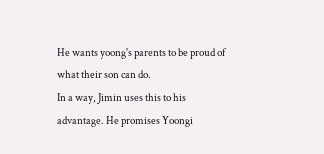He wants yoong's parents to be proud of what their son can do.
In a way, Jimin uses this to his advantage. He promises Yoongi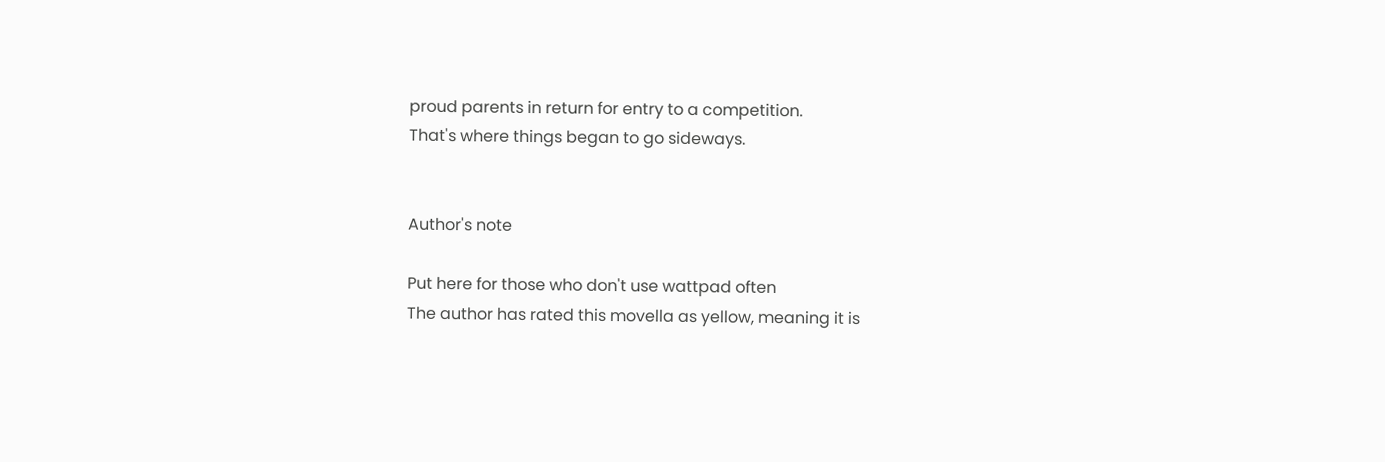proud parents in return for entry to a competition.
That's where things began to go sideways.


Author's note

Put here for those who don't use wattpad often
The author has rated this movella as yellow, meaning it is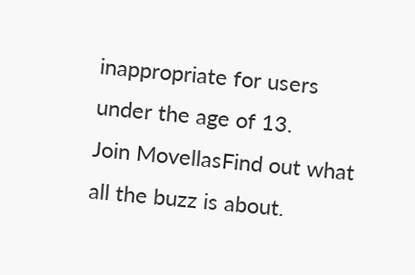inappropriate for users under the age of 13.
Join MovellasFind out what all the buzz is about.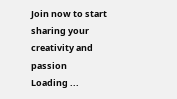Join now to start sharing your creativity and passion
Loading ...